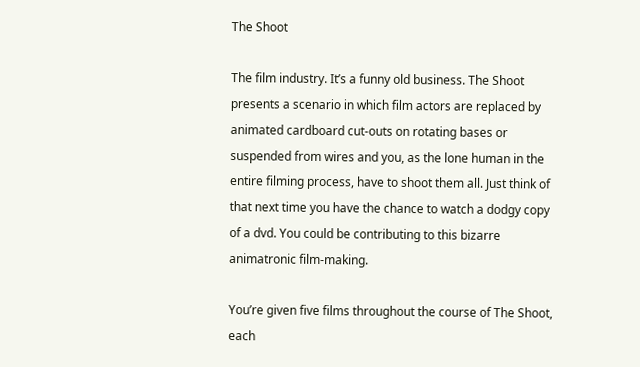The Shoot

The film industry. It’s a funny old business. The Shoot presents a scenario in which film actors are replaced by animated cardboard cut-outs on rotating bases or suspended from wires and you, as the lone human in the entire filming process, have to shoot them all. Just think of that next time you have the chance to watch a dodgy copy of a dvd. You could be contributing to this bizarre animatronic film-making.

You’re given five films throughout the course of The Shoot, each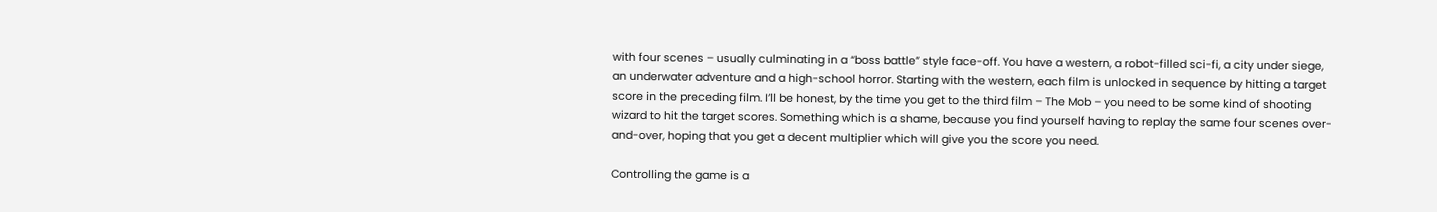with four scenes – usually culminating in a “boss battle” style face-off. You have a western, a robot-filled sci-fi, a city under siege, an underwater adventure and a high-school horror. Starting with the western, each film is unlocked in sequence by hitting a target score in the preceding film. I’ll be honest, by the time you get to the third film – The Mob – you need to be some kind of shooting wizard to hit the target scores. Something which is a shame, because you find yourself having to replay the same four scenes over-and-over, hoping that you get a decent multiplier which will give you the score you need.

Controlling the game is a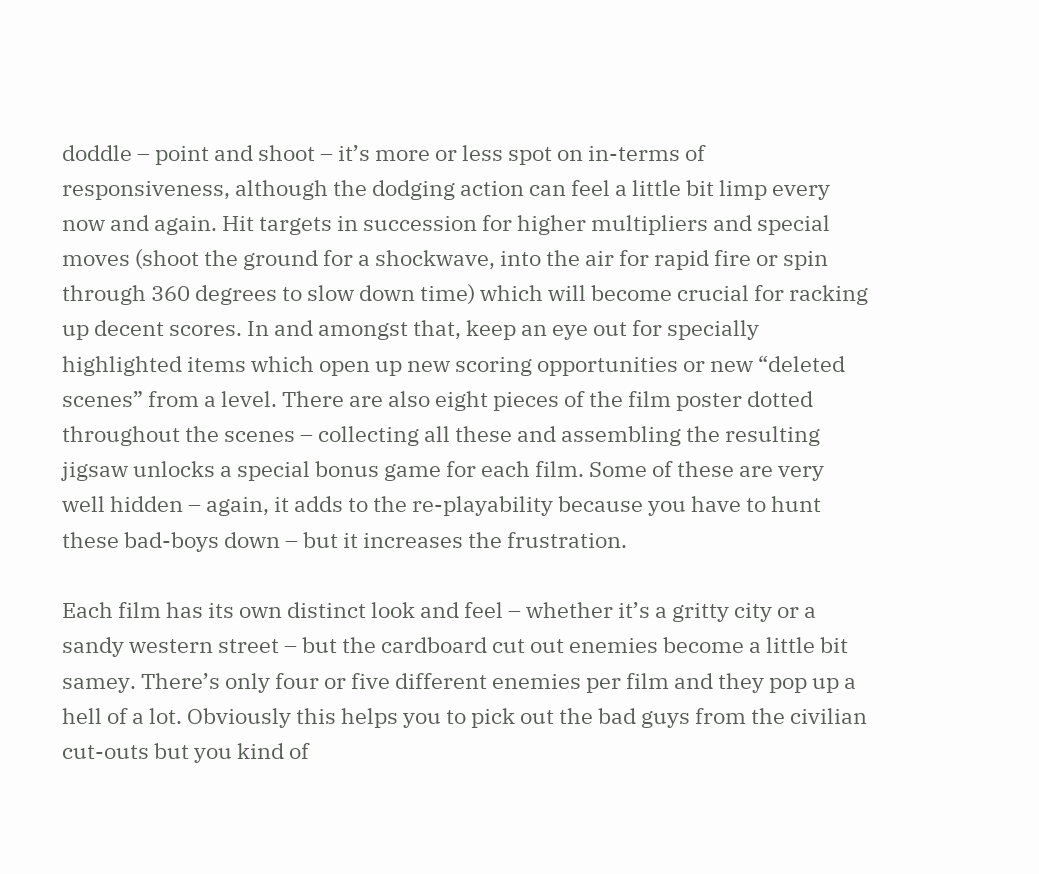doddle – point and shoot – it’s more or less spot on in-terms of responsiveness, although the dodging action can feel a little bit limp every now and again. Hit targets in succession for higher multipliers and special moves (shoot the ground for a shockwave, into the air for rapid fire or spin through 360 degrees to slow down time) which will become crucial for racking up decent scores. In and amongst that, keep an eye out for specially highlighted items which open up new scoring opportunities or new “deleted scenes” from a level. There are also eight pieces of the film poster dotted throughout the scenes – collecting all these and assembling the resulting jigsaw unlocks a special bonus game for each film. Some of these are very well hidden – again, it adds to the re-playability because you have to hunt these bad-boys down – but it increases the frustration.

Each film has its own distinct look and feel – whether it’s a gritty city or a sandy western street – but the cardboard cut out enemies become a little bit samey. There’s only four or five different enemies per film and they pop up a hell of a lot. Obviously this helps you to pick out the bad guys from the civilian cut-outs but you kind of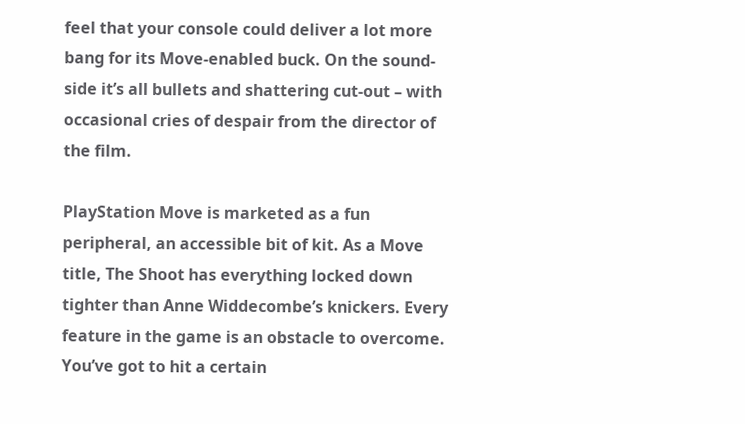feel that your console could deliver a lot more bang for its Move-enabled buck. On the sound-side it’s all bullets and shattering cut-out – with occasional cries of despair from the director of the film.

PlayStation Move is marketed as a fun peripheral, an accessible bit of kit. As a Move title, The Shoot has everything locked down tighter than Anne Widdecombe’s knickers. Every feature in the game is an obstacle to overcome. You’ve got to hit a certain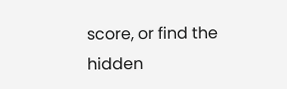score, or find the hidden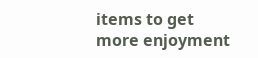items to get more enjoyment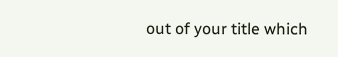out of your title which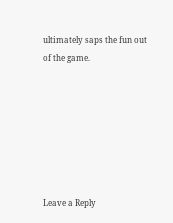ultimately saps the fun out of the game.







Leave a Reply